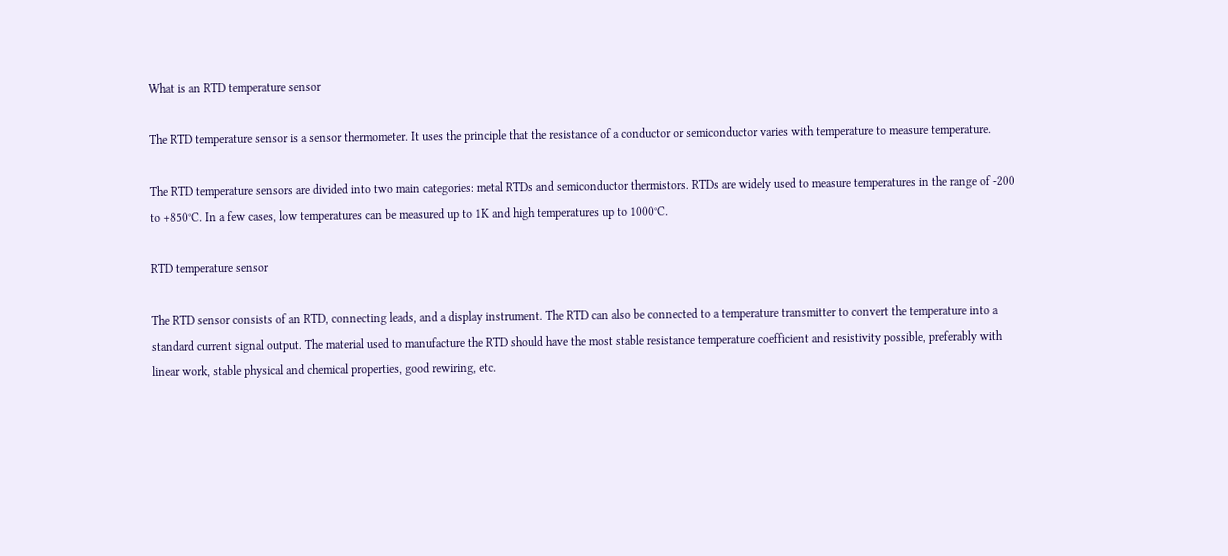What is an RTD temperature sensor

The RTD temperature sensor is a sensor thermometer. It uses the principle that the resistance of a conductor or semiconductor varies with temperature to measure temperature.

The RTD temperature sensors are divided into two main categories: metal RTDs and semiconductor thermistors. RTDs are widely used to measure temperatures in the range of -200 to +850°C. In a few cases, low temperatures can be measured up to 1K and high temperatures up to 1000°C.

RTD temperature sensor

The RTD sensor consists of an RTD, connecting leads, and a display instrument. The RTD can also be connected to a temperature transmitter to convert the temperature into a standard current signal output. The material used to manufacture the RTD should have the most stable resistance temperature coefficient and resistivity possible, preferably with linear work, stable physical and chemical properties, good rewiring, etc.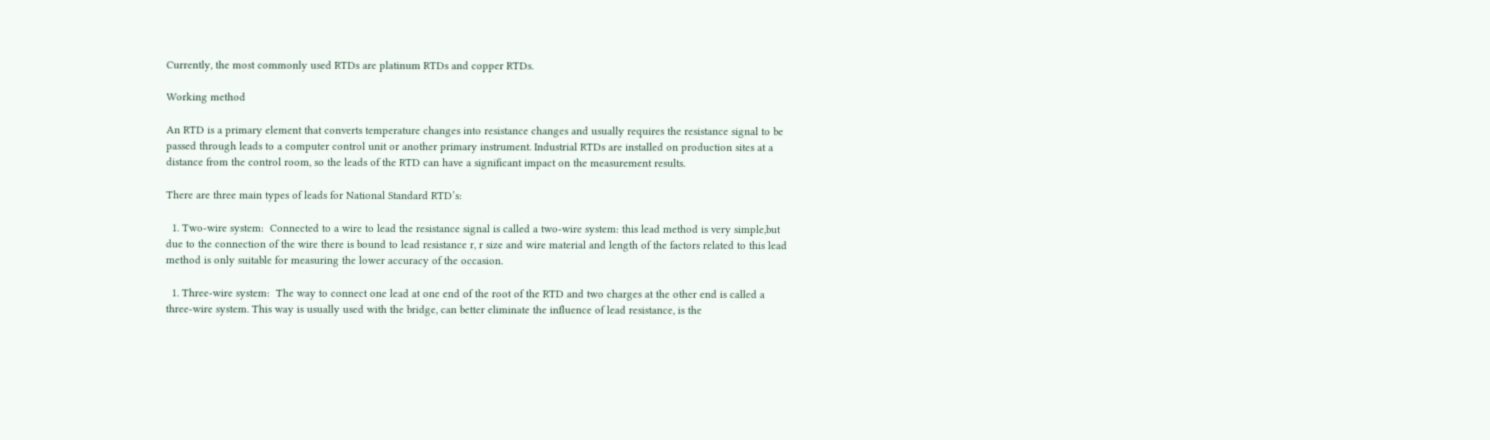Currently, the most commonly used RTDs are platinum RTDs and copper RTDs.

Working method

An RTD is a primary element that converts temperature changes into resistance changes and usually requires the resistance signal to be passed through leads to a computer control unit or another primary instrument. Industrial RTDs are installed on production sites at a distance from the control room, so the leads of the RTD can have a significant impact on the measurement results.

There are three main types of leads for National Standard RTD’s:

  1. Two-wire system:  Connected to a wire to lead the resistance signal is called a two-wire system: this lead method is very simple,but due to the connection of the wire there is bound to lead resistance r, r size and wire material and length of the factors related to this lead method is only suitable for measuring the lower accuracy of the occasion.

  1. Three-wire system:  The way to connect one lead at one end of the root of the RTD and two charges at the other end is called a three-wire system. This way is usually used with the bridge, can better eliminate the influence of lead resistance, is the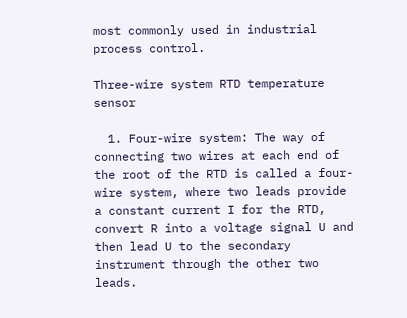most commonly used in industrial process control.

Three-wire system RTD temperature sensor

  1. Four-wire system: The way of connecting two wires at each end of the root of the RTD is called a four-wire system, where two leads provide a constant current I for the RTD, convert R into a voltage signal U and then lead U to the secondary instrument through the other two leads.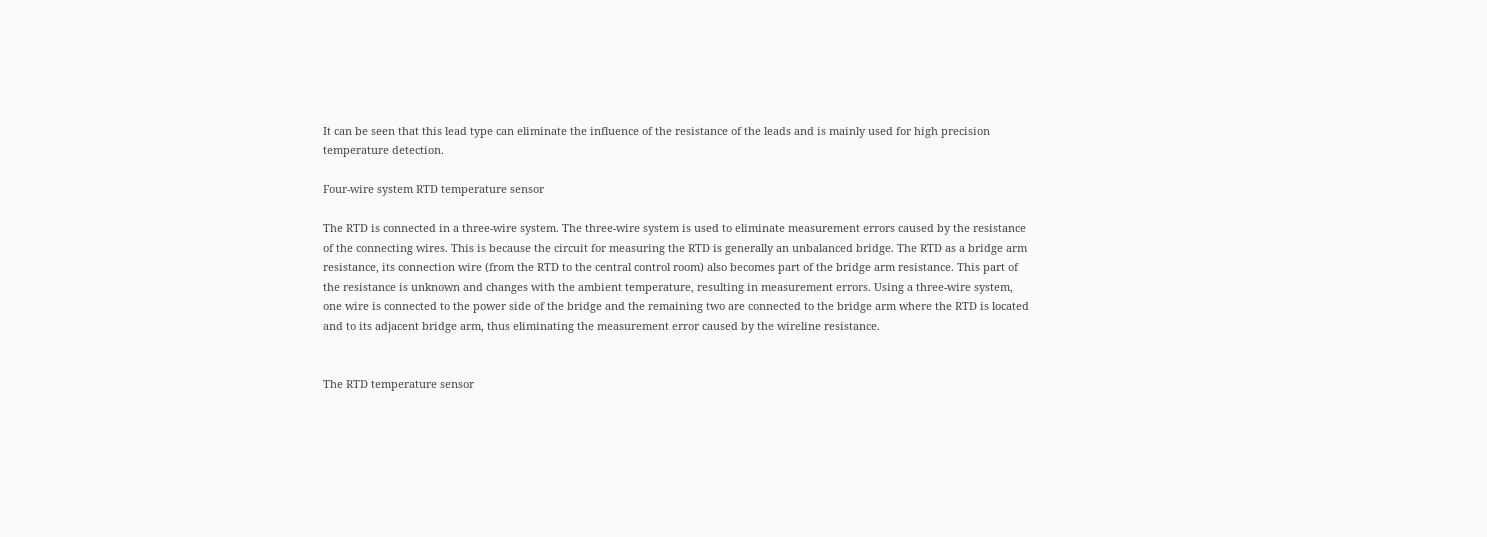It can be seen that this lead type can eliminate the influence of the resistance of the leads and is mainly used for high precision temperature detection.

Four-wire system RTD temperature sensor

The RTD is connected in a three-wire system. The three-wire system is used to eliminate measurement errors caused by the resistance of the connecting wires. This is because the circuit for measuring the RTD is generally an unbalanced bridge. The RTD as a bridge arm resistance, its connection wire (from the RTD to the central control room) also becomes part of the bridge arm resistance. This part of the resistance is unknown and changes with the ambient temperature, resulting in measurement errors. Using a three-wire system, one wire is connected to the power side of the bridge and the remaining two are connected to the bridge arm where the RTD is located and to its adjacent bridge arm, thus eliminating the measurement error caused by the wireline resistance.


The RTD temperature sensor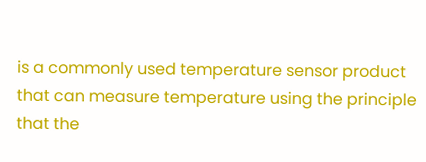is a commonly used temperature sensor product that can measure temperature using the principle that the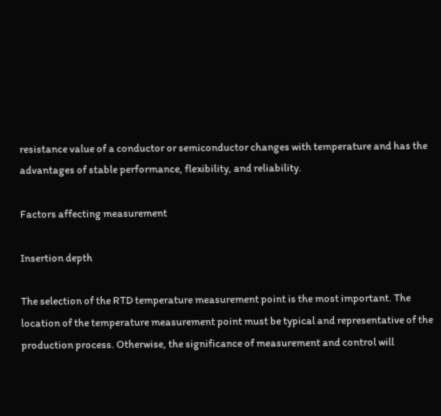resistance value of a conductor or semiconductor changes with temperature and has the advantages of stable performance, flexibility, and reliability.

Factors affecting measurement

Insertion depth

The selection of the RTD temperature measurement point is the most important. The location of the temperature measurement point must be typical and representative of the production process. Otherwise, the significance of measurement and control will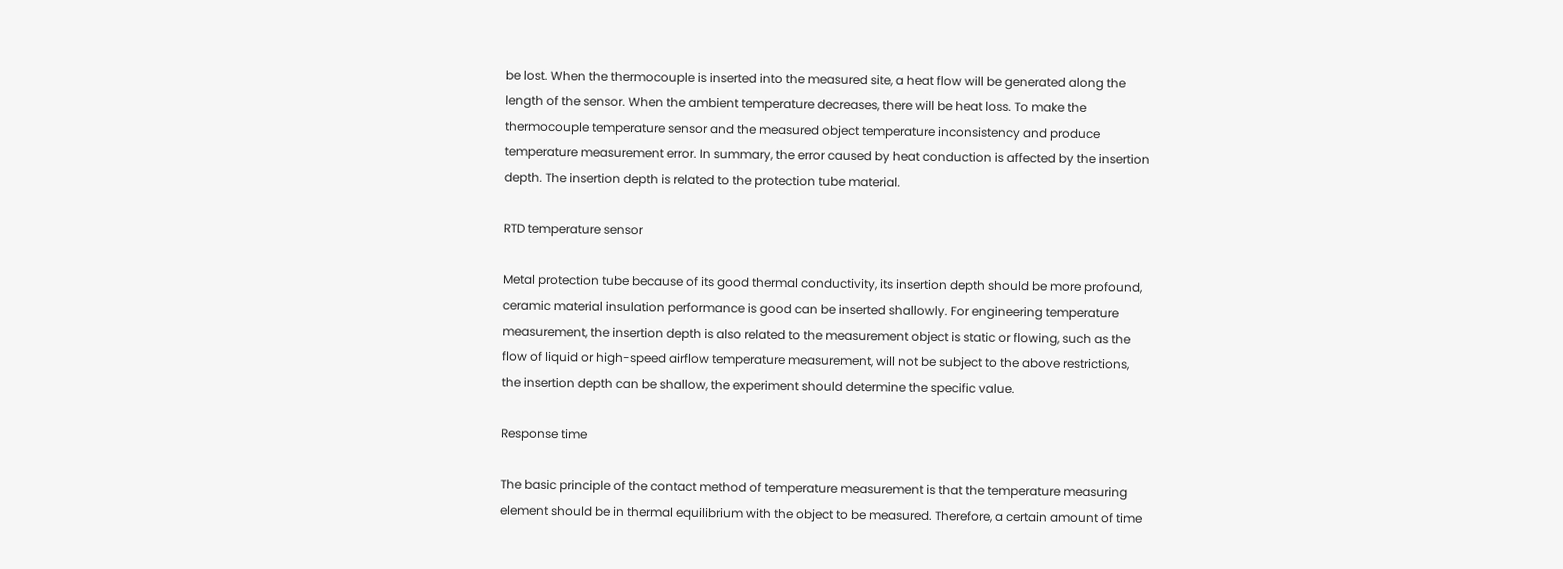be lost. When the thermocouple is inserted into the measured site, a heat flow will be generated along the length of the sensor. When the ambient temperature decreases, there will be heat loss. To make the thermocouple temperature sensor and the measured object temperature inconsistency and produce temperature measurement error. In summary, the error caused by heat conduction is affected by the insertion depth. The insertion depth is related to the protection tube material.

RTD temperature sensor

Metal protection tube because of its good thermal conductivity, its insertion depth should be more profound, ceramic material insulation performance is good can be inserted shallowly. For engineering temperature measurement, the insertion depth is also related to the measurement object is static or flowing, such as the flow of liquid or high-speed airflow temperature measurement, will not be subject to the above restrictions, the insertion depth can be shallow, the experiment should determine the specific value.

Response time

The basic principle of the contact method of temperature measurement is that the temperature measuring element should be in thermal equilibrium with the object to be measured. Therefore, a certain amount of time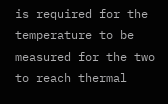is required for the temperature to be measured for the two to reach thermal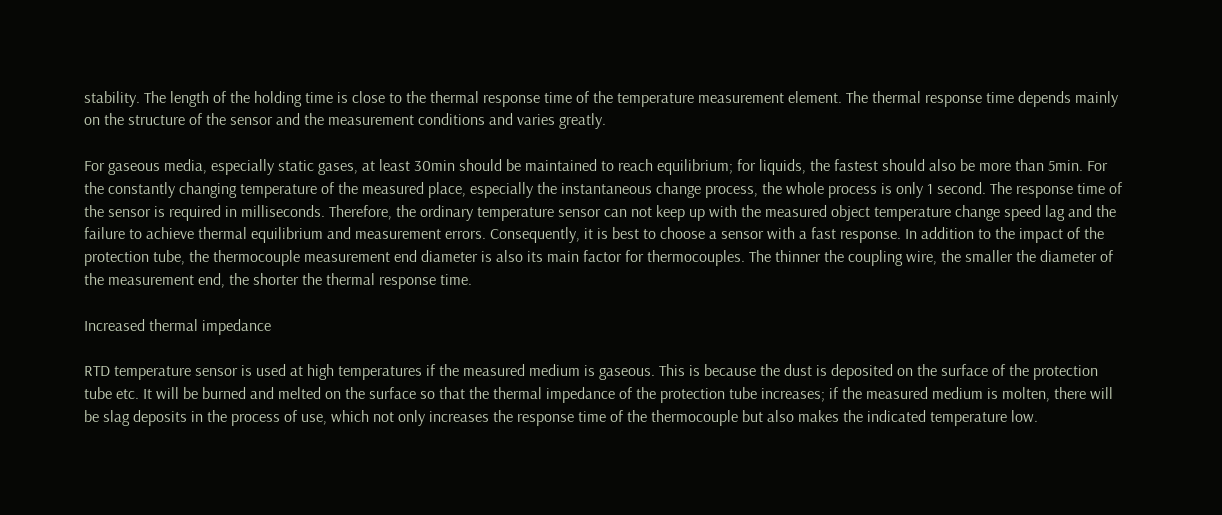stability. The length of the holding time is close to the thermal response time of the temperature measurement element. The thermal response time depends mainly on the structure of the sensor and the measurement conditions and varies greatly.

For gaseous media, especially static gases, at least 30min should be maintained to reach equilibrium; for liquids, the fastest should also be more than 5min. For the constantly changing temperature of the measured place, especially the instantaneous change process, the whole process is only 1 second. The response time of the sensor is required in milliseconds. Therefore, the ordinary temperature sensor can not keep up with the measured object temperature change speed lag and the failure to achieve thermal equilibrium and measurement errors. Consequently, it is best to choose a sensor with a fast response. In addition to the impact of the protection tube, the thermocouple measurement end diameter is also its main factor for thermocouples. The thinner the coupling wire, the smaller the diameter of the measurement end, the shorter the thermal response time.

Increased thermal impedance

RTD temperature sensor is used at high temperatures if the measured medium is gaseous. This is because the dust is deposited on the surface of the protection tube etc. It will be burned and melted on the surface so that the thermal impedance of the protection tube increases; if the measured medium is molten, there will be slag deposits in the process of use, which not only increases the response time of the thermocouple but also makes the indicated temperature low.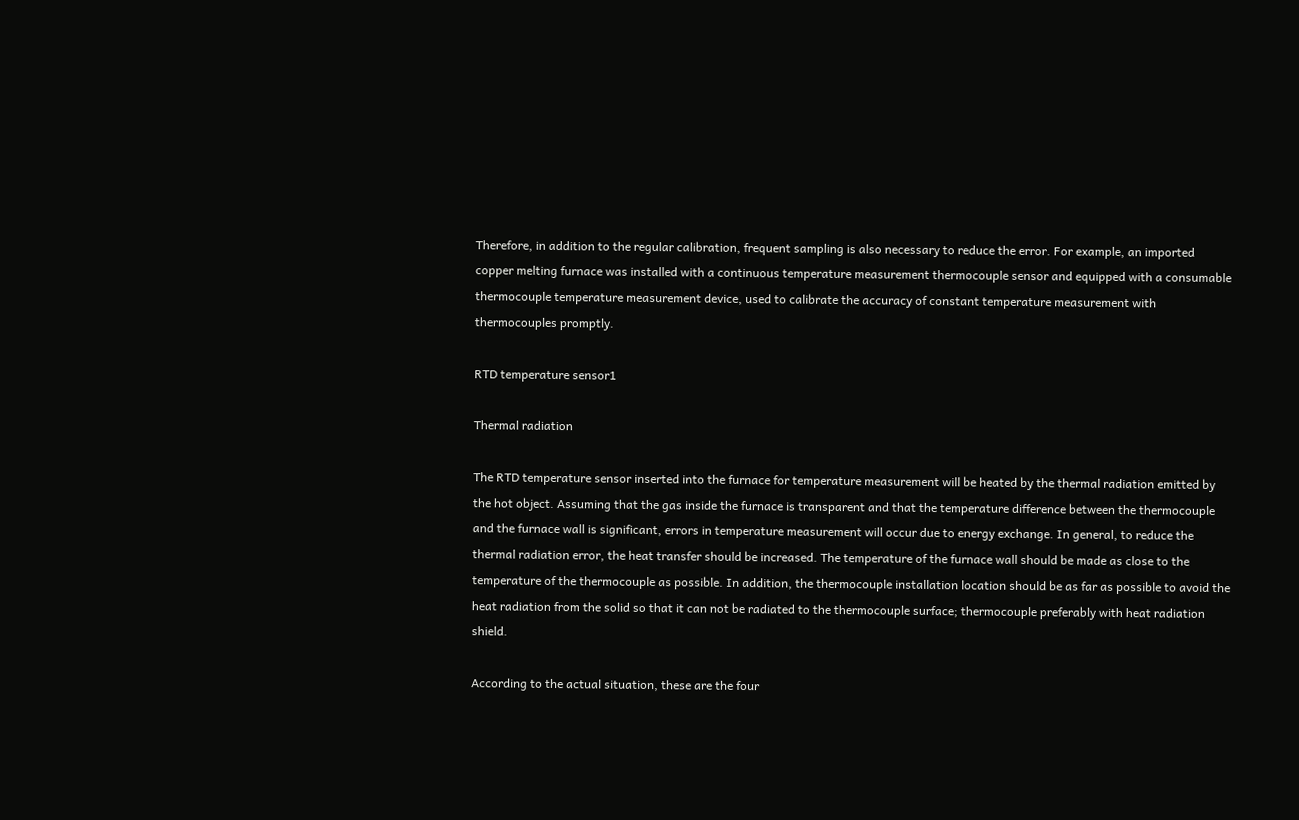Therefore, in addition to the regular calibration, frequent sampling is also necessary to reduce the error. For example, an imported copper melting furnace was installed with a continuous temperature measurement thermocouple sensor and equipped with a consumable thermocouple temperature measurement device, used to calibrate the accuracy of constant temperature measurement with thermocouples promptly.

RTD temperature sensor1

Thermal radiation

The RTD temperature sensor inserted into the furnace for temperature measurement will be heated by the thermal radiation emitted by the hot object. Assuming that the gas inside the furnace is transparent and that the temperature difference between the thermocouple and the furnace wall is significant, errors in temperature measurement will occur due to energy exchange. In general, to reduce the thermal radiation error, the heat transfer should be increased. The temperature of the furnace wall should be made as close to the temperature of the thermocouple as possible. In addition, the thermocouple installation location should be as far as possible to avoid the heat radiation from the solid so that it can not be radiated to the thermocouple surface; thermocouple preferably with heat radiation shield.

According to the actual situation, these are the four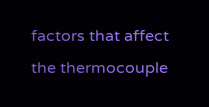factors that affect the thermocouple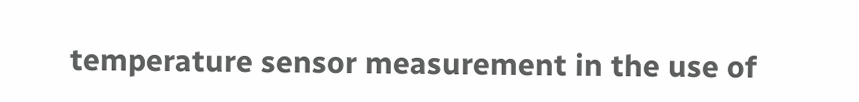temperature sensor measurement in the use of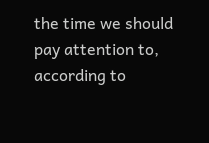the time we should pay attention to, according to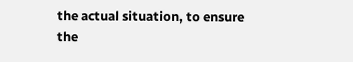the actual situation, to ensure the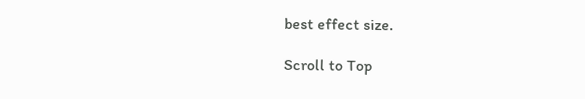best effect size.

Scroll to Top